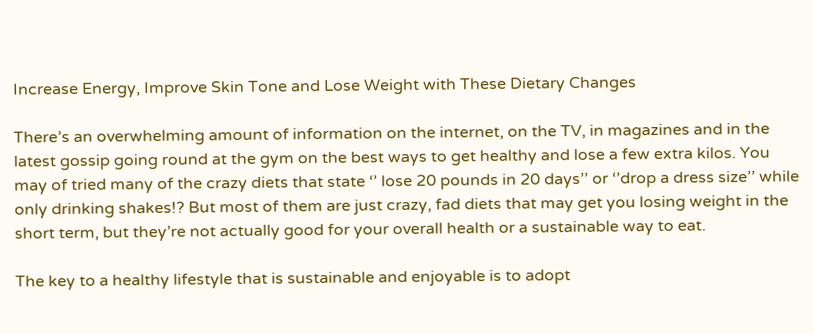Increase Energy, Improve Skin Tone and Lose Weight with These Dietary Changes

There’s an overwhelming amount of information on the internet, on the TV, in magazines and in the latest gossip going round at the gym on the best ways to get healthy and lose a few extra kilos. You may of tried many of the crazy diets that state ‘’ lose 20 pounds in 20 days’’ or ‘’drop a dress size’’ while only drinking shakes!? But most of them are just crazy, fad diets that may get you losing weight in the short term, but they’re not actually good for your overall health or a sustainable way to eat.

The key to a healthy lifestyle that is sustainable and enjoyable is to adopt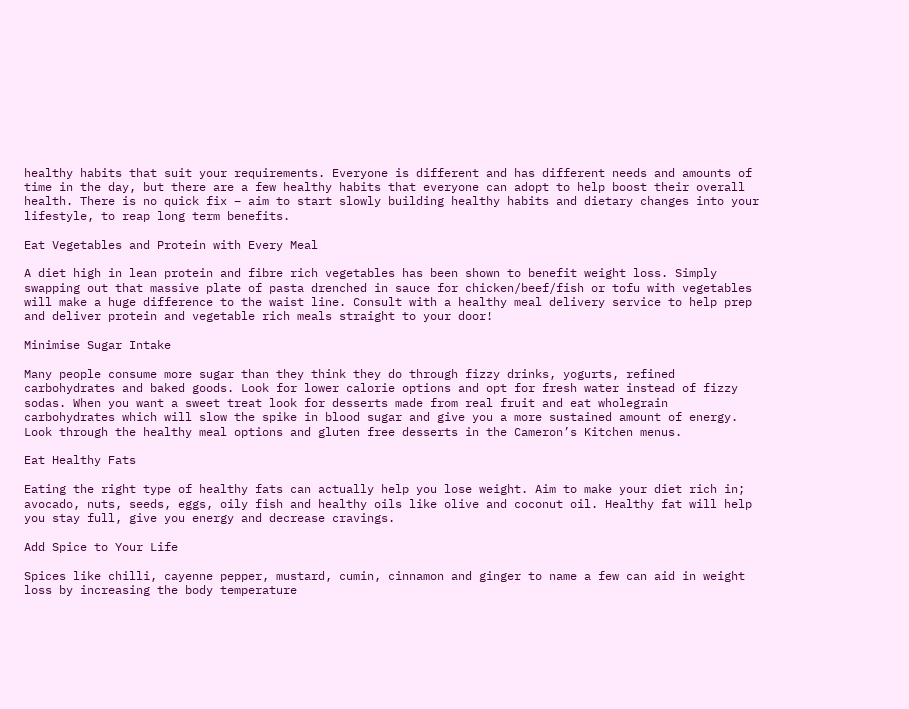healthy habits that suit your requirements. Everyone is different and has different needs and amounts of time in the day, but there are a few healthy habits that everyone can adopt to help boost their overall health. There is no quick fix – aim to start slowly building healthy habits and dietary changes into your lifestyle, to reap long term benefits.

Eat Vegetables and Protein with Every Meal

A diet high in lean protein and fibre rich vegetables has been shown to benefit weight loss. Simply swapping out that massive plate of pasta drenched in sauce for chicken/beef/fish or tofu with vegetables will make a huge difference to the waist line. Consult with a healthy meal delivery service to help prep and deliver protein and vegetable rich meals straight to your door!

Minimise Sugar Intake

Many people consume more sugar than they think they do through fizzy drinks, yogurts, refined carbohydrates and baked goods. Look for lower calorie options and opt for fresh water instead of fizzy sodas. When you want a sweet treat look for desserts made from real fruit and eat wholegrain carbohydrates which will slow the spike in blood sugar and give you a more sustained amount of energy. Look through the healthy meal options and gluten free desserts in the Cameron’s Kitchen menus.

Eat Healthy Fats

Eating the right type of healthy fats can actually help you lose weight. Aim to make your diet rich in; avocado, nuts, seeds, eggs, oily fish and healthy oils like olive and coconut oil. Healthy fat will help you stay full, give you energy and decrease cravings.

Add Spice to Your Life

Spices like chilli, cayenne pepper, mustard, cumin, cinnamon and ginger to name a few can aid in weight loss by increasing the body temperature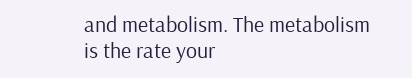and metabolism. The metabolism is the rate your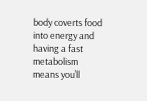body coverts food into energy and having a fast metabolism means you’ll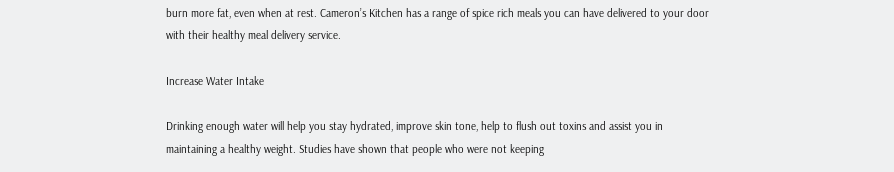burn more fat, even when at rest. Cameron’s Kitchen has a range of spice rich meals you can have delivered to your door with their healthy meal delivery service.

Increase Water Intake

Drinking enough water will help you stay hydrated, improve skin tone, help to flush out toxins and assist you in maintaining a healthy weight. Studies have shown that people who were not keeping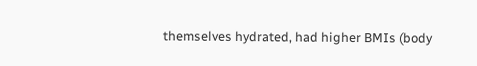themselves hydrated, had higher BMIs (body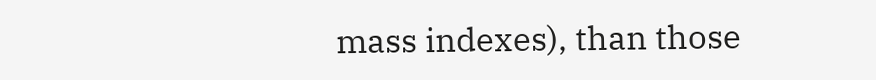mass indexes), than those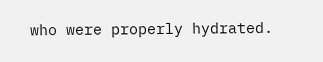who were properly hydrated.